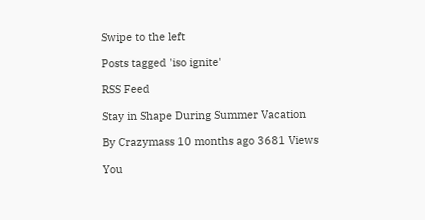Swipe to the left

Posts tagged 'iso ignite'

RSS Feed

Stay in Shape During Summer Vacation

By Crazymass 10 months ago 3681 Views

You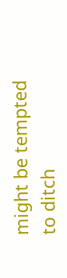might be tempted to ditch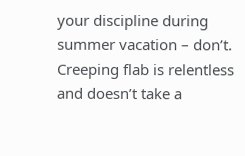your discipline during summer vacation – don’t. Creeping flab is relentless and doesn’t take a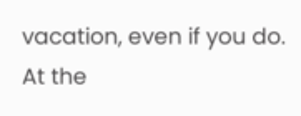vacation, even if you do. At the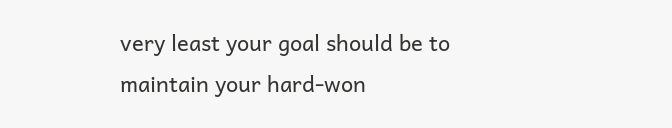very least your goal should be to maintain your hard-won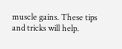muscle gains. These tips and tricks will help.